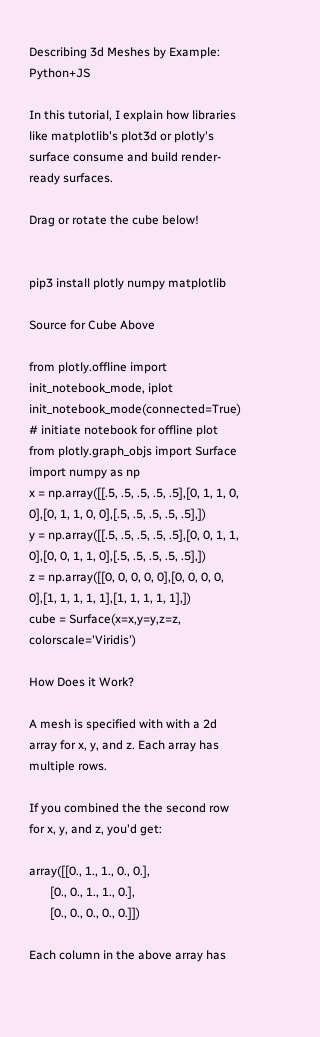Describing 3d Meshes by Example: Python+JS

In this tutorial, I explain how libraries like matplotlib's plot3d or plotly's surface consume and build render-ready surfaces.

Drag or rotate the cube below!


pip3 install plotly numpy matplotlib

Source for Cube Above

from plotly.offline import init_notebook_mode, iplot
init_notebook_mode(connected=True)         # initiate notebook for offline plot
from plotly.graph_objs import Surface
import numpy as np
x = np.array([[.5, .5, .5, .5, .5],[0, 1, 1, 0, 0],[0, 1, 1, 0, 0],[.5, .5, .5, .5, .5],])
y = np.array([[.5, .5, .5, .5, .5],[0, 0, 1, 1, 0],[0, 0, 1, 1, 0],[.5, .5, .5, .5, .5],])
z = np.array([[0, 0, 0, 0, 0],[0, 0, 0, 0, 0],[1, 1, 1, 1, 1],[1, 1, 1, 1, 1],])
cube = Surface(x=x,y=y,z=z, colorscale='Viridis')

How Does it Work?

A mesh is specified with with a 2d array for x, y, and z. Each array has multiple rows.

If you combined the the second row for x, y, and z, you'd get:

array([[0., 1., 1., 0., 0.],
       [0., 0., 1., 1., 0.],
       [0., 0., 0., 0., 0.]])

Each column in the above array has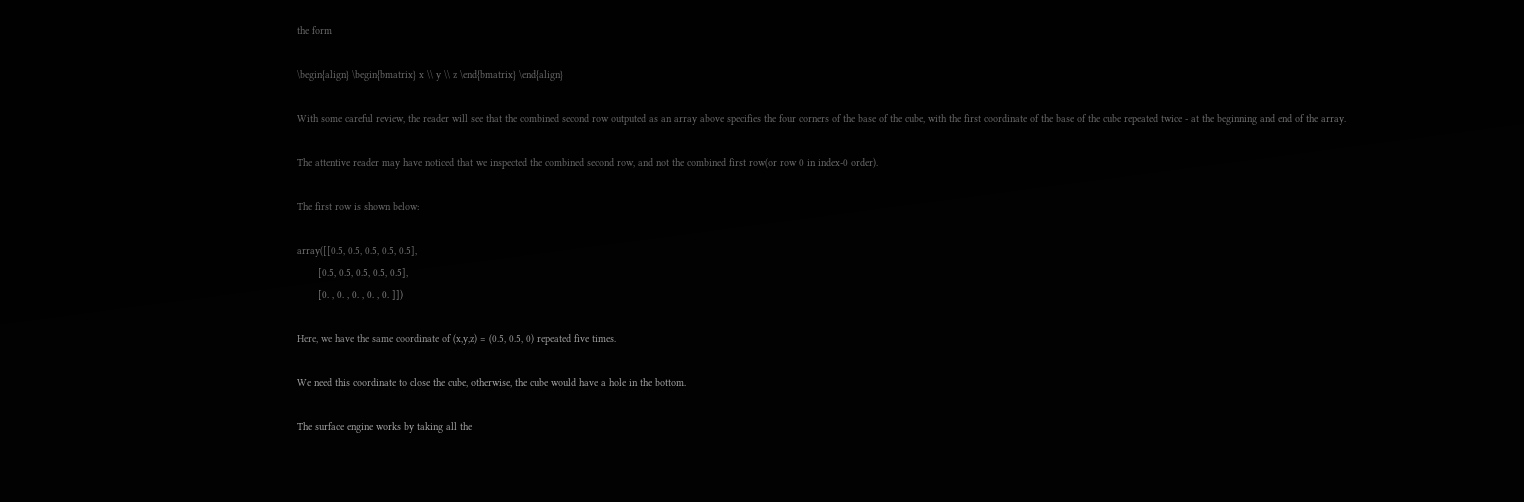the form

\begin{align} \begin{bmatrix} x \\ y \\ z \end{bmatrix} \end{align}

With some careful review, the reader will see that the combined second row outputed as an array above specifies the four corners of the base of the cube, with the first coordinate of the base of the cube repeated twice - at the beginning and end of the array.

The attentive reader may have noticed that we inspected the combined second row, and not the combined first row(or row 0 in index-0 order).

The first row is shown below:

array([[0.5, 0.5, 0.5, 0.5, 0.5],
       [0.5, 0.5, 0.5, 0.5, 0.5],
       [0. , 0. , 0. , 0. , 0. ]])

Here, we have the same coordinate of (x,y,z) = (0.5, 0.5, 0) repeated five times.

We need this coordinate to close the cube, otherwise, the cube would have a hole in the bottom.

The surface engine works by taking all the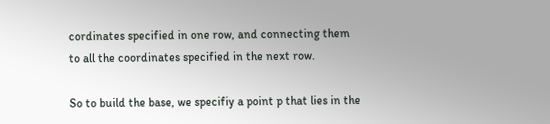cordinates specified in one row, and connecting them to all the coordinates specified in the next row.

So to build the base, we specifiy a point p that lies in the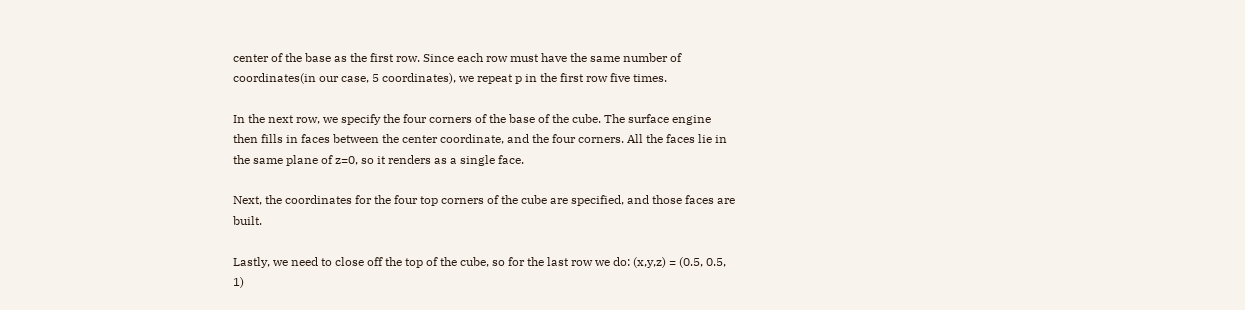center of the base as the first row. Since each row must have the same number of coordinates(in our case, 5 coordinates), we repeat p in the first row five times.

In the next row, we specify the four corners of the base of the cube. The surface engine then fills in faces between the center coordinate, and the four corners. All the faces lie in the same plane of z=0, so it renders as a single face.

Next, the coordinates for the four top corners of the cube are specified, and those faces are built.

Lastly, we need to close off the top of the cube, so for the last row we do: (x,y,z) = (0.5, 0.5, 1)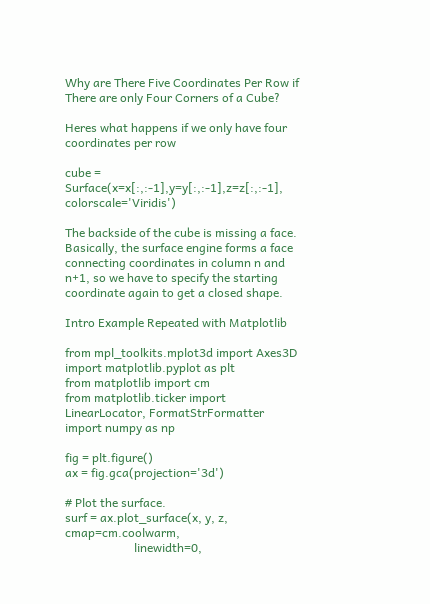Why are There Five Coordinates Per Row if There are only Four Corners of a Cube?

Heres what happens if we only have four coordinates per row

cube = Surface(x=x[:,:-1],y=y[:,:-1],z=z[:,:-1], colorscale='Viridis')

The backside of the cube is missing a face. Basically, the surface engine forms a face connecting coordinates in column n and n+1, so we have to specify the starting coordinate again to get a closed shape.

Intro Example Repeated with Matplotlib

from mpl_toolkits.mplot3d import Axes3D
import matplotlib.pyplot as plt
from matplotlib import cm
from matplotlib.ticker import LinearLocator, FormatStrFormatter
import numpy as np

fig = plt.figure()
ax = fig.gca(projection='3d')

# Plot the surface.
surf = ax.plot_surface(x, y, z, cmap=cm.coolwarm,
                       linewidth=0,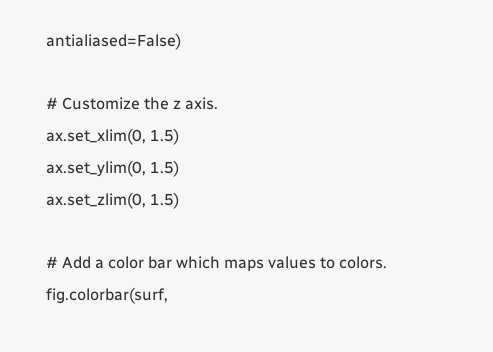antialiased=False)

# Customize the z axis.
ax.set_xlim(0, 1.5)
ax.set_ylim(0, 1.5)
ax.set_zlim(0, 1.5)

# Add a color bar which maps values to colors.
fig.colorbar(surf,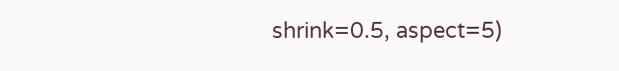shrink=0.5, aspect=5)